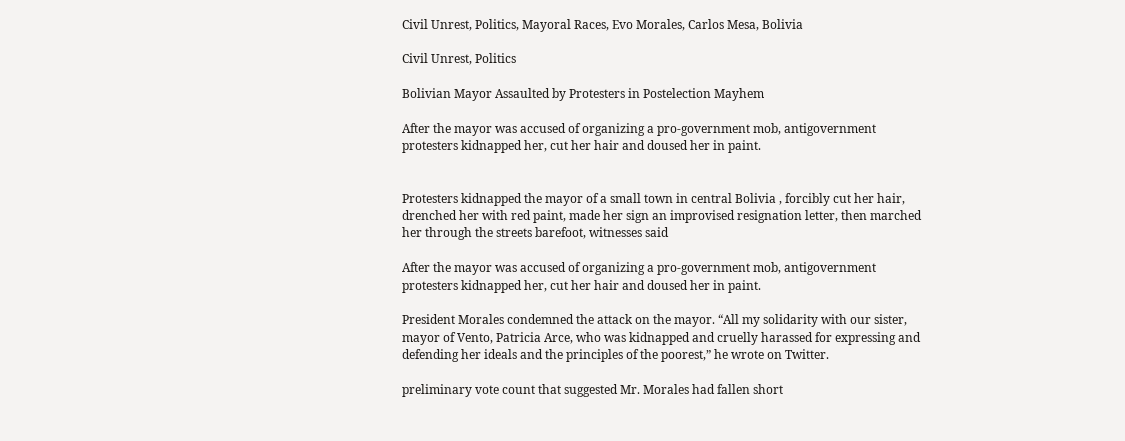Civil Unrest, Politics, Mayoral Races, Evo Morales, Carlos Mesa, Bolivia

Civil Unrest, Politics

Bolivian Mayor Assaulted by Protesters in Postelection Mayhem

After the mayor was accused of organizing a pro-government mob, antigovernment protesters kidnapped her, cut her hair and doused her in paint.


Protesters kidnapped the mayor of a small town in central Bolivia , forcibly cut her hair, drenched her with red paint, made her sign an improvised resignation letter, then marched her through the streets barefoot, witnesses said

After the mayor was accused of organizing a pro-government mob, antigovernment protesters kidnapped her, cut her hair and doused her in paint.

President Morales condemned the attack on the mayor. “All my solidarity with our sister, mayor of Vento, Patricia Arce, who was kidnapped and cruelly harassed for expressing and defending her ideals and the principles of the poorest,” he wrote on Twitter.

preliminary vote count that suggested Mr. Morales had fallen short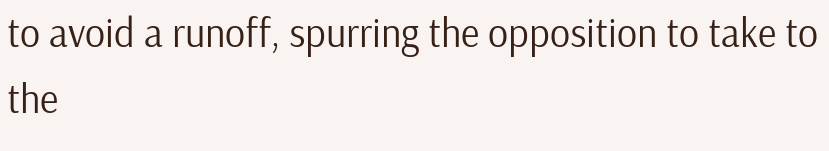to avoid a runoff, spurring the opposition to take to the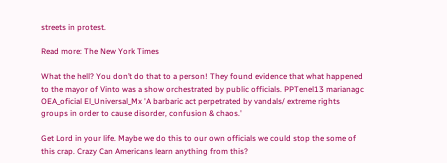streets in protest.

Read more: The New York Times

What the hell? You don’t do that to a person! They found evidence that what happened to the mayor of Vinto was a show orchestrated by public officials. PPTenel13 marianagc OEA_oficial El_Universal_Mx 'A barbaric act perpetrated by vandals/ extreme rights groups in order to cause disorder, confusion & chaos.'

Get Lord in your life. Maybe we do this to our own officials we could stop the some of this crap. Crazy Can Americans learn anything from this?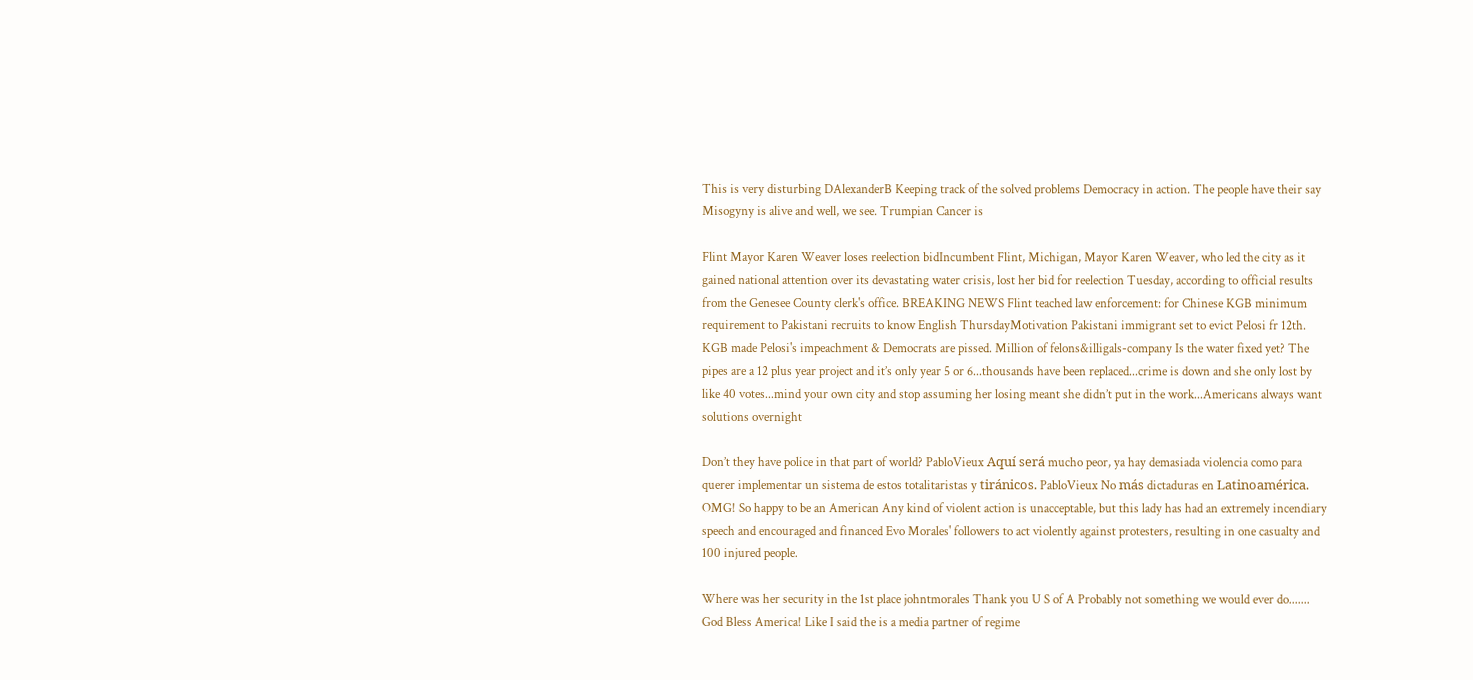This is very disturbing DAlexanderB Keeping track of the solved problems Democracy in action. The people have their say Misogyny is alive and well, we see. Trumpian Cancer is

Flint Mayor Karen Weaver loses reelection bidIncumbent Flint, Michigan, Mayor Karen Weaver, who led the city as it gained national attention over its devastating water crisis, lost her bid for reelection Tuesday, according to official results from the Genesee County clerk's office. BREAKING NEWS Flint teached law enforcement: for Chinese KGB minimum requirement to Pakistani recruits to know English ThursdayMotivation Pakistani immigrant set to evict Pelosi fr 12th. KGB made Pelosi's impeachment & Democrats are pissed. Million of felons&illigals-company Is the water fixed yet? The pipes are a 12 plus year project and it’s only year 5 or 6...thousands have been replaced...crime is down and she only lost by like 40 votes...mind your own city and stop assuming her losing meant she didn’t put in the work...Americans always want solutions overnight

Don’t they have police in that part of world? PabloVieux Aquí será mucho peor, ya hay demasiada violencia como para querer implementar un sistema de estos totalitaristas y tiránicos. PabloVieux No más dictaduras en Latinoamérica. OMG! So happy to be an American Any kind of violent action is unacceptable, but this lady has had an extremely incendiary speech and encouraged and financed Evo Morales' followers to act violently against protesters, resulting in one casualty and 100 injured people.

Where was her security in the 1st place johntmorales Thank you U S of A Probably not something we would ever do....... God Bless America! Like I said the is a media partner of regime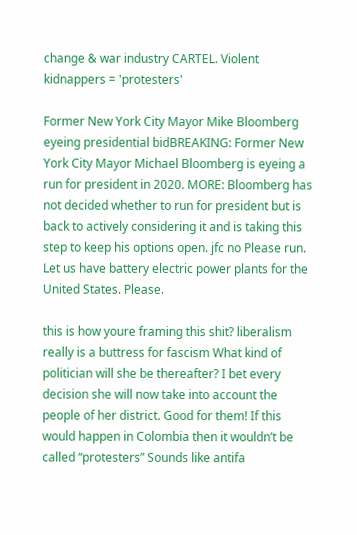change & war industry CARTEL. Violent kidnappers = 'protesters'

Former New York City Mayor Mike Bloomberg eyeing presidential bidBREAKING: Former New York City Mayor Michael Bloomberg is eyeing a run for president in 2020. MORE: Bloomberg has not decided whether to run for president but is back to actively considering it and is taking this step to keep his options open. jfc no Please run. Let us have battery electric power plants for the United States. Please.

this is how youre framing this shit? liberalism really is a buttress for fascism What kind of politician will she be thereafter? I bet every decision she will now take into account the people of her district. Good for them! If this would happen in Colombia then it wouldn’t be called “protesters” Sounds like antifa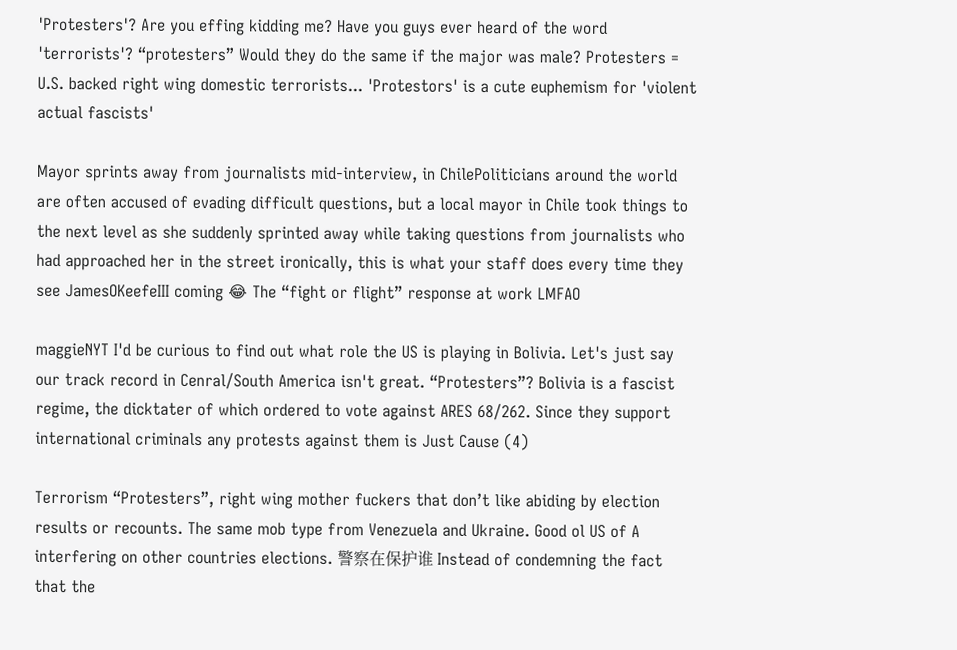'Protesters'? Are you effing kidding me? Have you guys ever heard of the word 'terrorists'? “protesters” Would they do the same if the major was male? Protesters = U.S. backed right wing domestic terrorists... 'Protestors' is a cute euphemism for 'violent actual fascists'

Mayor sprints away from journalists mid-interview, in ChilePoliticians around the world are often accused of evading difficult questions, but a local mayor in Chile took things to the next level as she suddenly sprinted away while taking questions from journalists who had approached her in the street ironically, this is what your staff does every time they see JamesOKeefeIII coming 😂 The “fight or flight” response at work LMFAO

maggieNYT I'd be curious to find out what role the US is playing in Bolivia. Let's just say our track record in Cenral/South America isn't great. “Protesters”? Bolivia is a fascist regime, the dicktater of which ordered to vote against ARES 68/262. Since they support international criminals any protests against them is Just Cause (4)

Terrorism “Protesters”, right wing mother fuckers that don’t like abiding by election results or recounts. The same mob type from Venezuela and Ukraine. Good ol US of A interfering on other countries elections. 警察在保护谁 Instead of condemning the fact that the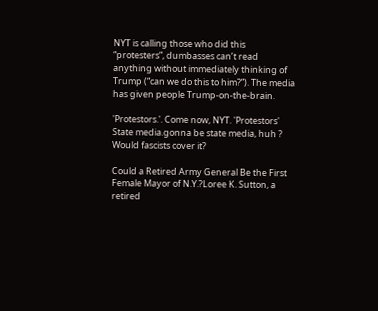NYT is calling those who did this “protesters”, dumbasses can’t read anything without immediately thinking of Trump (“can we do this to him?”). The media has given people Trump-on-the-brain.

'Protestors.'. Come now, NYT. 'Protestors'  State media.gonna be state media, huh ? Would fascists cover it?

Could a Retired Army General Be the First Female Mayor of N.Y.?Loree K. Sutton, a retired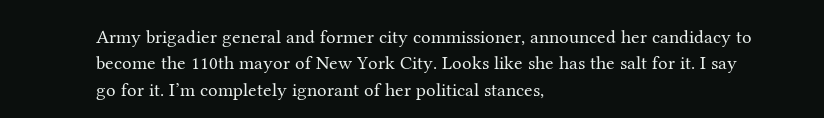Army brigadier general and former city commissioner, announced her candidacy to become the 110th mayor of New York City. Looks like she has the salt for it. I say go for it. I’m completely ignorant of her political stances,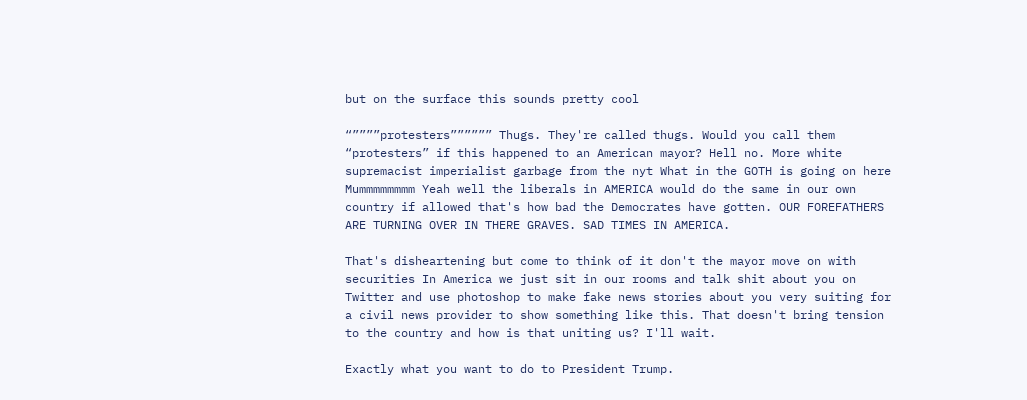but on the surface this sounds pretty cool

“””””protesters”””””” Thugs. They're called thugs. Would you call them “protesters” if this happened to an American mayor? Hell no. More white supremacist imperialist garbage from the nyt What in the GOTH is going on here Mummmmmmmm Yeah well the liberals in AMERICA would do the same in our own country if allowed that's how bad the Democrates have gotten. OUR FOREFATHERS ARE TURNING OVER IN THERE GRAVES. SAD TIMES IN AMERICA.

That's disheartening but come to think of it don't the mayor move on with securities In America we just sit in our rooms and talk shit about you on Twitter and use photoshop to make fake news stories about you very suiting for a civil news provider to show something like this. That doesn't bring tension to the country and how is that uniting us? I'll wait.

Exactly what you want to do to President Trump.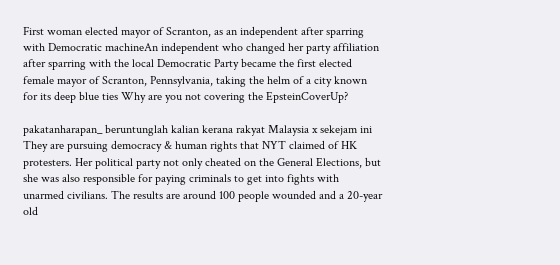First woman elected mayor of Scranton, as an independent after sparring with Democratic machineAn independent who changed her party affiliation after sparring with the local Democratic Party became the first elected female mayor of Scranton, Pennsylvania, taking the helm of a city known for its deep blue ties Why are you not covering the EpsteinCoverUp?

pakatanharapan_ beruntunglah kalian kerana rakyat Malaysia x sekejam ini They are pursuing democracy & human rights that NYT claimed of HK protesters. Her political party not only cheated on the General Elections, but she was also responsible for paying criminals to get into fights with unarmed civilians. The results are around 100 people wounded and a 20-year old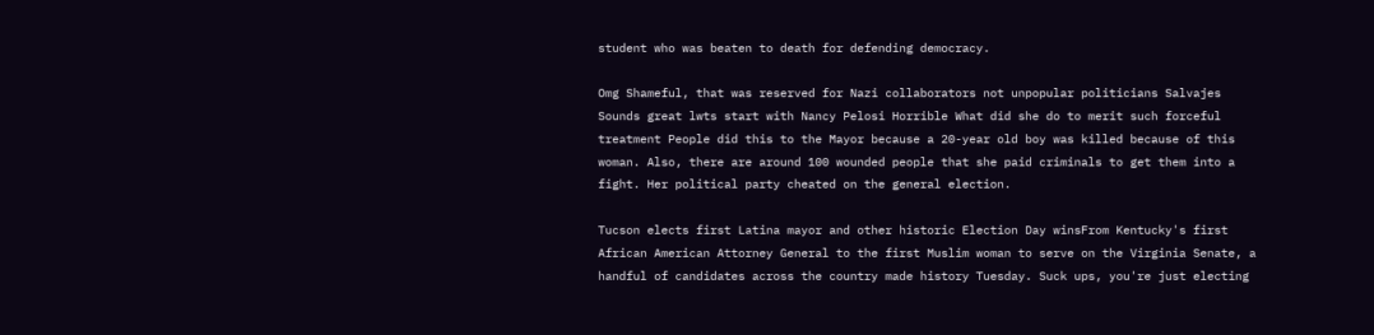student who was beaten to death for defending democracy.

Omg Shameful, that was reserved for Nazi collaborators not unpopular politicians Salvajes Sounds great lwts start with Nancy Pelosi Horrible What did she do to merit such forceful treatment People did this to the Mayor because a 20-year old boy was killed because of this woman. Also, there are around 100 wounded people that she paid criminals to get them into a fight. Her political party cheated on the general election.

Tucson elects first Latina mayor and other historic Election Day winsFrom Kentucky's first African American Attorney General to the first Muslim woman to serve on the Virginia Senate, a handful of candidates across the country made history Tuesday. Suck ups, you're just electing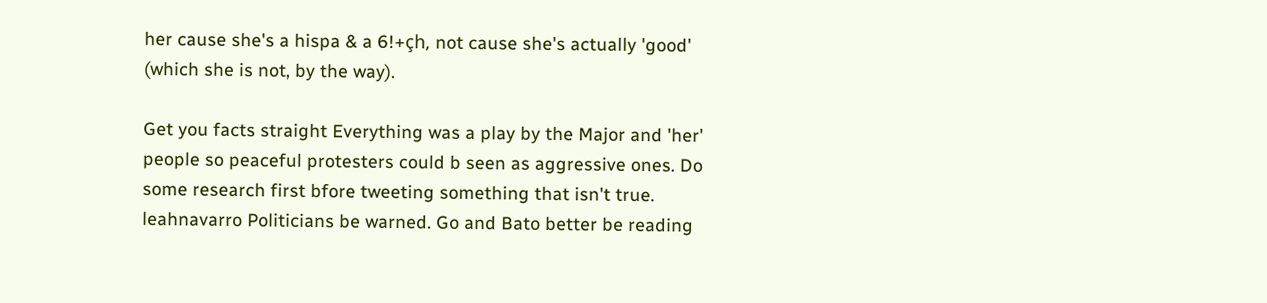her cause she's a hispa & a 6!+çh, not cause she's actually 'good' (which she is not, by the way).

Get you facts straight Everything was a play by the Major and 'her' people so peaceful protesters could b seen as aggressive ones. Do some research first bfore tweeting something that isn't true. leahnavarro Politicians be warned. Go and Bato better be reading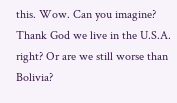this. Wow. Can you imagine? Thank God we live in the U.S.A. right? Or are we still worse than Bolivia?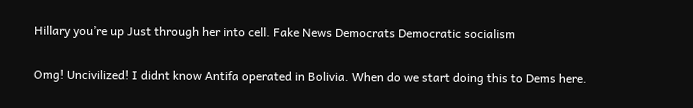Hillary you’re up Just through her into cell. Fake News Democrats Democratic socialism

Omg! Uncivilized! I didnt know Antifa operated in Bolivia. When do we start doing this to Dems here.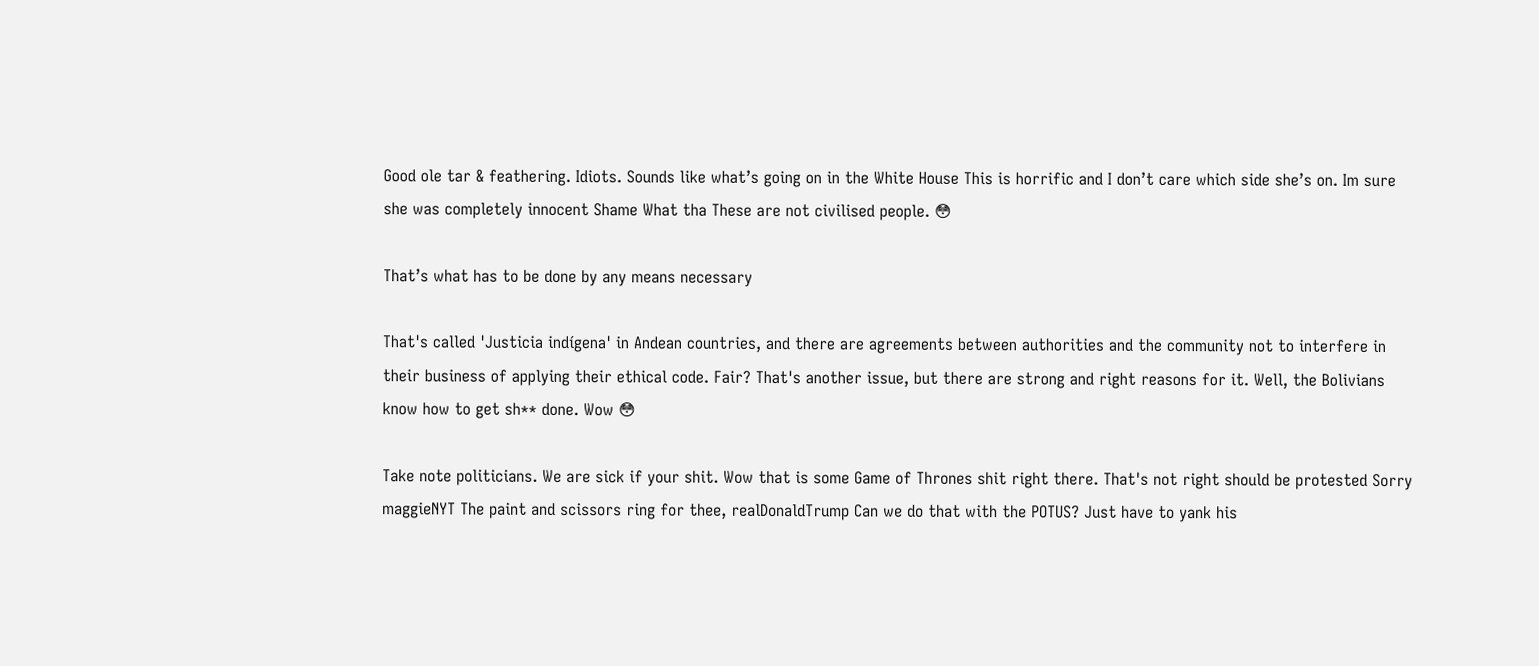Good ole tar & feathering. Idiots. Sounds like what’s going on in the White House This is horrific and I don’t care which side she’s on. Im sure she was completely innocent Shame What tha These are not civilised people. 😳

That’s what has to be done by any means necessary

That's called 'Justicia indígena' in Andean countries, and there are agreements between authorities and the community not to interfere in their business of applying their ethical code. Fair? That's another issue, but there are strong and right reasons for it. Well, the Bolivians know how to get sh** done. Wow 😳

Take note politicians. We are sick if your shit. Wow that is some Game of Thrones shit right there. That's not right should be protested Sorry maggieNYT The paint and scissors ring for thee, realDonaldTrump Can we do that with the POTUS? Just have to yank his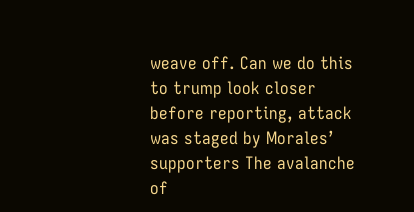weave off. Can we do this to trump look closer before reporting, attack was staged by Morales’ supporters The avalanche of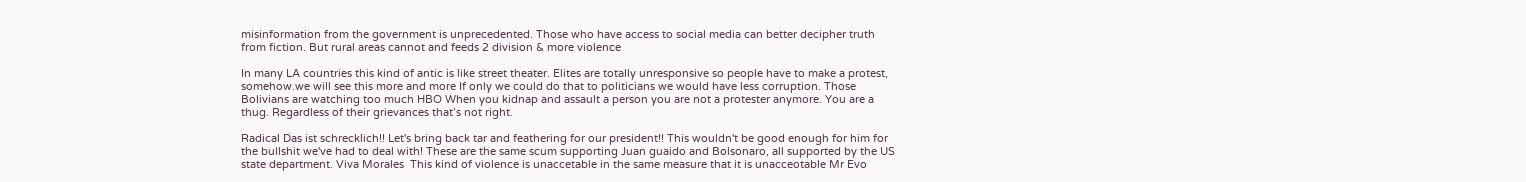misinformation from the government is unprecedented. Those who have access to social media can better decipher truth from fiction. But rural areas cannot and feeds 2 division & more violence

In many LA countries this kind of antic is like street theater. Elites are totally unresponsive so people have to make a protest, somehow.we will see this more and more If only we could do that to politicians we would have less corruption. Those Bolivians are watching too much HBO When you kidnap and assault a person you are not a protester anymore. You are a thug. Regardless of their grievances that’s not right.

Radical Das ist schrecklich!! Let's bring back tar and feathering for our president!! This wouldn't be good enough for him for the bullshit we've had to deal with! These are the same scum supporting Juan guaido and Bolsonaro, all supported by the US state department. Viva Morales  This kind of violence is unaccetable in the same measure that it is unacceotable Mr Evo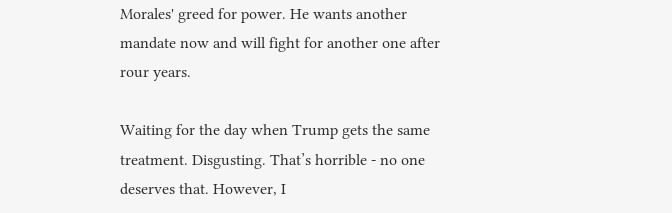Morales' greed for power. He wants another mandate now and will fight for another one after rour years.

Waiting for the day when Trump gets the same treatment. Disgusting. That’s horrible - no one deserves that. However, I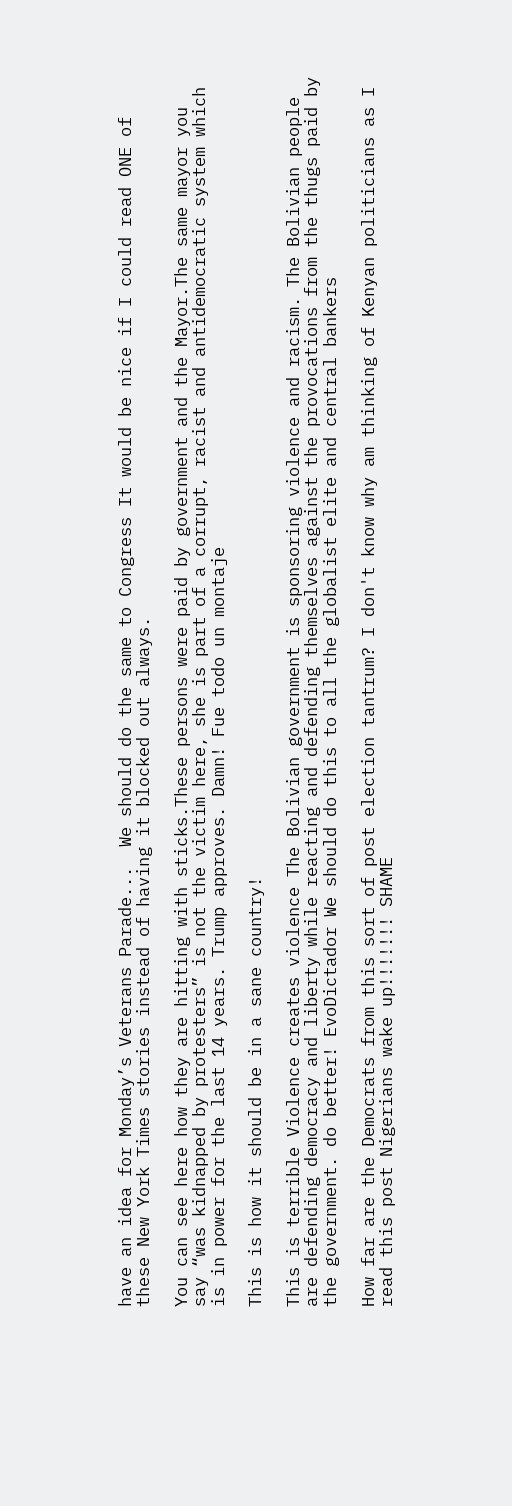have an idea for Monday’s Veterans Parade...  We should do the same to Congress It would be nice if I could read ONE of these New York Times stories instead of having it blocked out always.

You can see here how they are hitting with sticks.These persons were paid by government and the Mayor.The same mayor you say “was kidnapped by protesters” is not the victim here, she is part of a corrupt, racist and antidemocratic system which is in power for the last 14 years. Trump approves. Damn! Fue todo un montaje

This is how it should be in a sane country!

This is terrible Violence creates violence The Bolivian government is sponsoring violence and racism. The Bolivian people are defending democracy and liberty while reacting and defending themselves against the provocations from the thugs paid by the government. do better! EvoDictador We should do this to all the globalist elite and central bankers

How far are the Democrats from this sort of post election tantrum? I don't know why am thinking of Kenyan politicians as I read this post Nigerians wake up!!!!!!! SHAME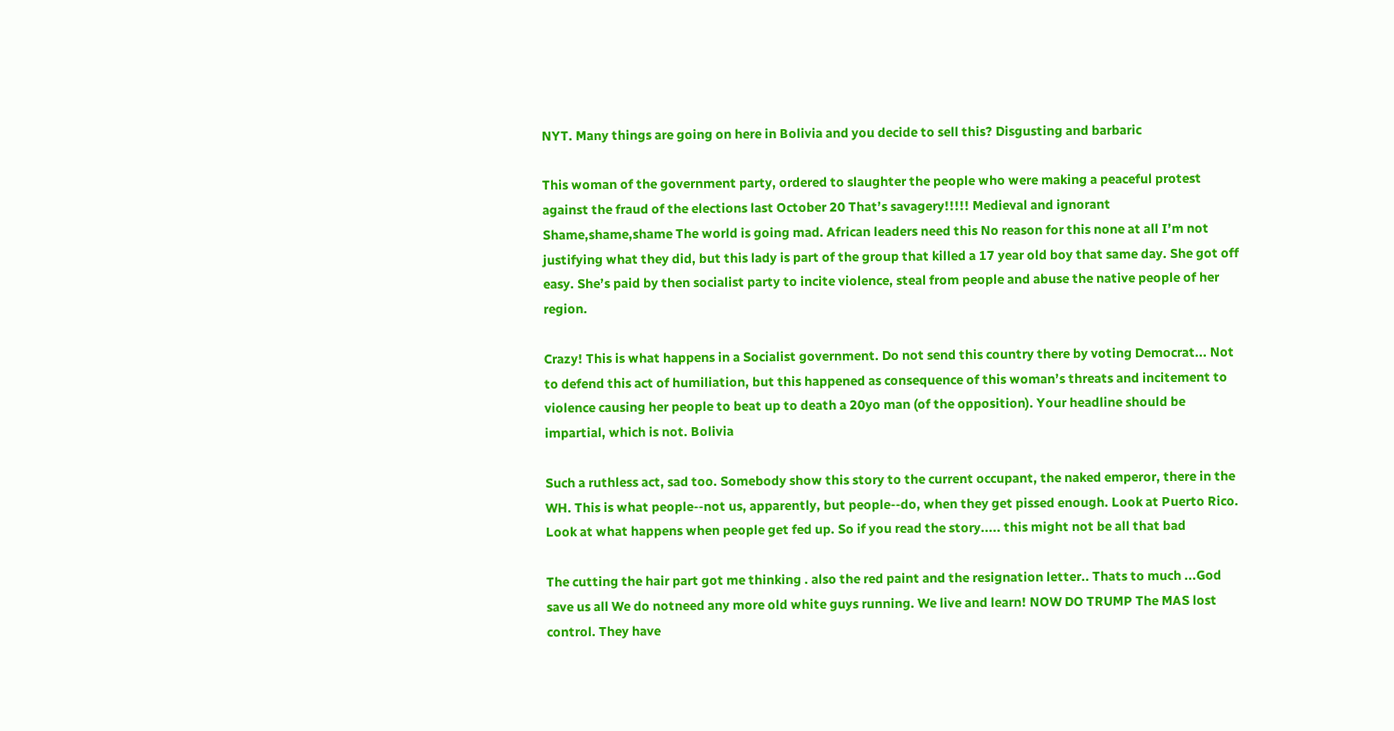NYT. Many things are going on here in Bolivia and you decide to sell this? Disgusting and barbaric

This woman of the government party, ordered to slaughter the people who were making a peaceful protest against the fraud of the elections last October 20 That’s savagery!!!!! Medieval and ignorant Shame,shame,shame The world is going mad. African leaders need this No reason for this none at all I’m not justifying what they did, but this lady is part of the group that killed a 17 year old boy that same day. She got off easy. She’s paid by then socialist party to incite violence, steal from people and abuse the native people of her region.

Crazy! This is what happens in a Socialist government. Do not send this country there by voting Democrat... Not to defend this act of humiliation, but this happened as consequence of this woman’s threats and incitement to violence causing her people to beat up to death a 20yo man (of the opposition). Your headline should be impartial, which is not. Bolivia

Such a ruthless act, sad too. Somebody show this story to the current occupant, the naked emperor, there in the WH. This is what people--not us, apparently, but people--do, when they get pissed enough. Look at Puerto Rico. Look at what happens when people get fed up. So if you read the story..... this might not be all that bad

The cutting the hair part got me thinking . also the red paint and the resignation letter.. Thats to much ...God save us all We do notneed any more old white guys running. We live and learn! NOW DO TRUMP The MAS lost control. They have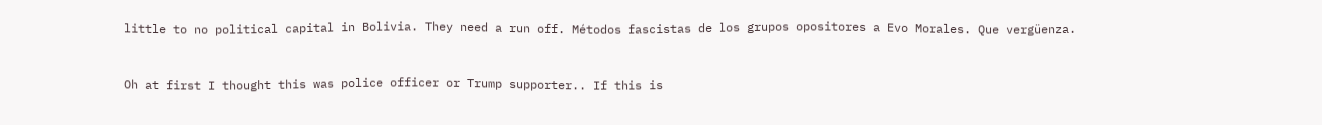little to no political capital in Bolivia. They need a run off. Métodos fascistas de los grupos opositores a Evo Morales. Que vergüenza.


Oh at first I thought this was police officer or Trump supporter.. If this is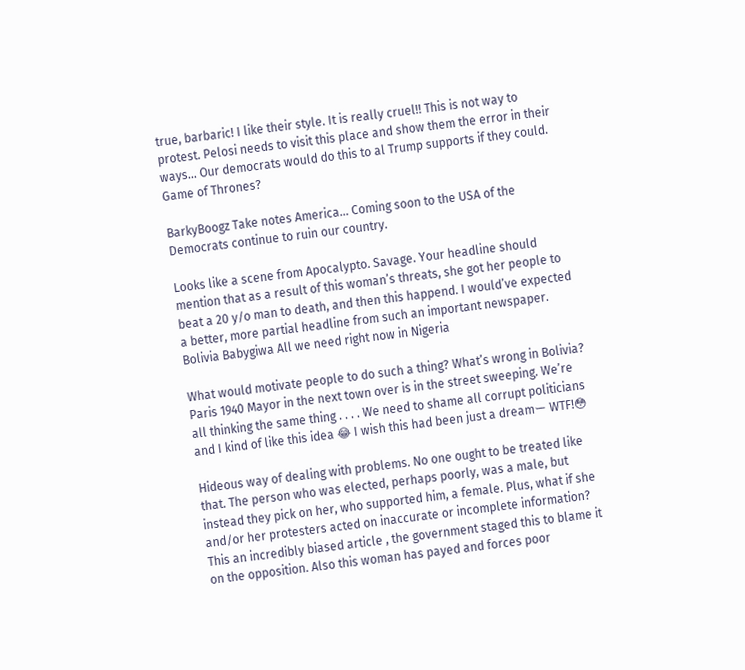true, barbaric! I like their style. It is really cruel!! This is not way to protest. Pelosi needs to visit this place and show them the error in their ways... Our democrats would do this to al Trump supports if they could. Game of Thrones?

BarkyBoogz Take notes America... Coming soon to the USA of the Democrats continue to ruin our country.

Looks like a scene from Apocalypto. Savage. Your headline should mention that as a result of this woman’s threats, she got her people to beat a 20 y/o man to death, and then this happend. I would’ve expected a better, more partial headline from such an important newspaper. Bolivia Babygiwa All we need right now in Nigeria

What would motivate people to do such a thing? What’s wrong in Bolivia? Paris 1940 Mayor in the next town over is in the street sweeping. We’re all thinking the same thing . . . . We need to shame all corrupt politicians and I kind of like this idea 😂 I wish this had been just a dreamー WTF!😳

Hideous way of dealing with problems. No one ought to be treated like that. The person who was elected, perhaps poorly, was a male, but instead they pick on her, who supported him, a female. Plus, what if she and/or her protesters acted on inaccurate or incomplete information? This an incredibly biased article , the government staged this to blame it on the opposition. Also this woman has payed and forces poor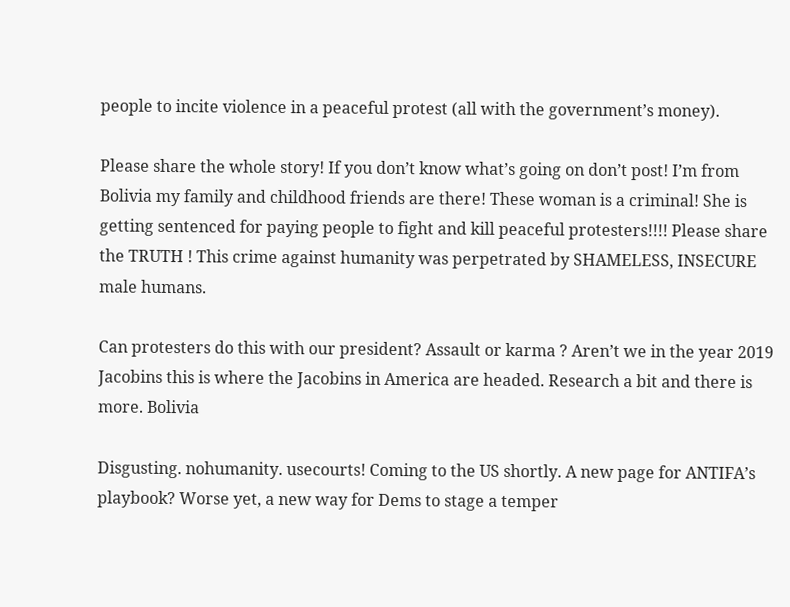people to incite violence in a peaceful protest (all with the government’s money).

Please share the whole story! If you don’t know what’s going on don’t post! I’m from Bolivia my family and childhood friends are there! These woman is a criminal! She is getting sentenced for paying people to fight and kill peaceful protesters!!!! Please share the TRUTH ! This crime against humanity was perpetrated by SHAMELESS, INSECURE male humans.

Can protesters do this with our president? Assault or karma ? Aren’t we in the year 2019 Jacobins this is where the Jacobins in America are headed. Research a bit and there is more. Bolivia

Disgusting. nohumanity. usecourts! Coming to the US shortly. A new page for ANTIFA’s playbook? Worse yet, a new way for Dems to stage a temper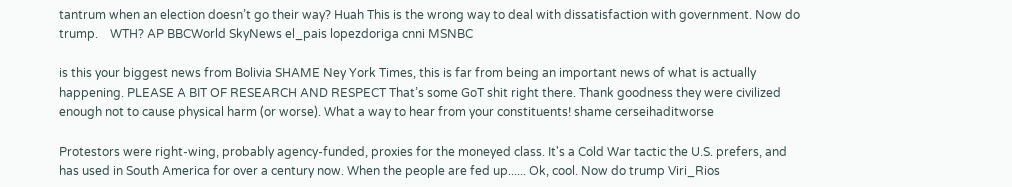tantrum when an election doesn’t go their way? Huah This is the wrong way to deal with dissatisfaction with government. Now do trump.    WTH? AP BBCWorld SkyNews el_pais lopezdoriga cnni MSNBC

is this your biggest news from Bolivia SHAME Ney York Times, this is far from being an important news of what is actually happening. PLEASE A BIT OF RESEARCH AND RESPECT That’s some GoT shit right there. Thank goodness they were civilized enough not to cause physical harm (or worse). What a way to hear from your constituents! shame cerseihaditworse

Protestors were right-wing, probably agency-funded, proxies for the moneyed class. It's a Cold War tactic the U.S. prefers, and has used in South America for over a century now. When the people are fed up...... Ok, cool. Now do trump Viri_Rios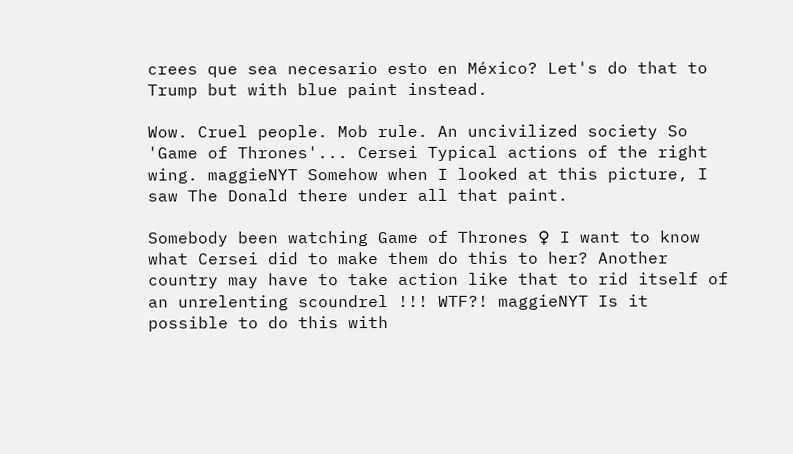crees que sea necesario esto en México? Let's do that to Trump but with blue paint instead.

Wow. Cruel people. Mob rule. An uncivilized society So 'Game of Thrones'... Cersei Typical actions of the right wing. maggieNYT Somehow when I looked at this picture, I saw The Donald there under all that paint.

Somebody been watching Game of Thrones ♀ I want to know what Cersei did to make them do this to her? Another country may have to take action like that to rid itself of an unrelenting scoundrel !!! WTF?! maggieNYT Is it possible to do this with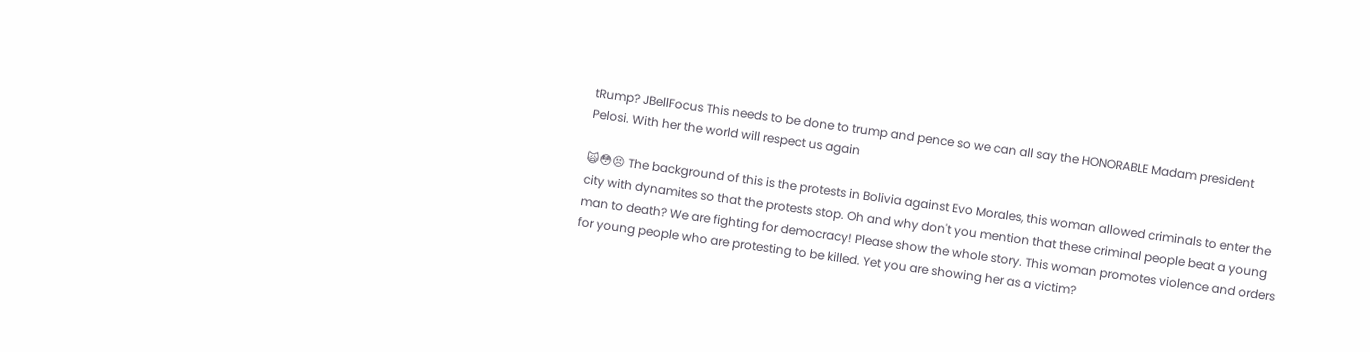tRump? JBellFocus This needs to be done to trump and pence so we can all say the HONORABLE Madam president Pelosi. With her the world will respect us again

🙀😳😣 The background of this is the protests in Bolivia against Evo Morales, this woman allowed criminals to enter the city with dynamites so that the protests stop. Oh and why don't you mention that these criminal people beat a young man to death? We are fighting for democracy! Please show the whole story. This woman promotes violence and orders for young people who are protesting to be killed. Yet you are showing her as a victim?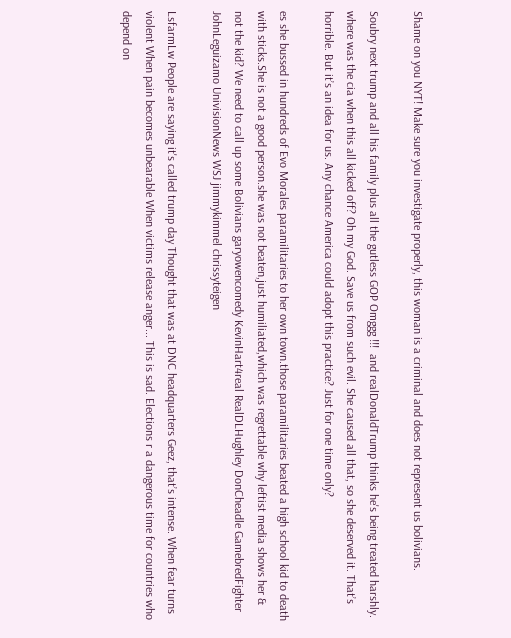Shame on you NYT! Make sure you investigate properly, this woman is a criminal and does not represent us bolivians.

Soubry next trump and all his family plus all the gutless GOP Omggg !!!  and realDonaldTrump thinks he's being treated harshly. where was the cia when this all kicked off? Oh my God. Save us from such evil. She caused all that, so she deserved it. That’s horrible. But it’s an idea for us. Any chance America could adopt this practice? Just for one time only?

es she bussed in hundreds of Evo Morales paramilitaries to her own town.those paramilitaries beated a high school kid to death with sticks.She is not a good person.she was not beaten,just humiliated,which was regrettable why leftist media shows her & not the kid? We need to call up some Bolivians garyowencomedy KevinHart4real RealDLHughley DonCheadle GamebredFighter JohnLeguizamo UnivisionNews WSJ jimmykimmel chrissyteigen

LsfarmLw People are saying it's called trump day Thought that was at DNC headquarters Geez, that’s intense. When fear turns violent When pain becomes unbearable When victims release anger... This is sad. Elections r a dangerous time for countries who depend on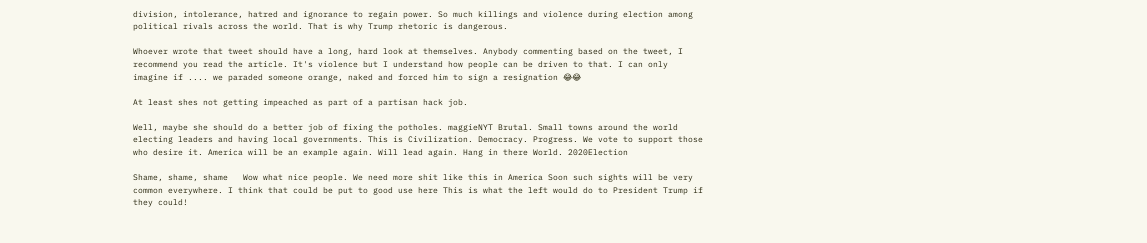division, intolerance, hatred and ignorance to regain power. So much killings and violence during election among political rivals across the world. That is why Trump rhetoric is dangerous.

Whoever wrote that tweet should have a long, hard look at themselves. Anybody commenting based on the tweet, I recommend you read the article. It's violence but I understand how people can be driven to that. I can only imagine if .... we paraded someone orange, naked and forced him to sign a resignation 😂😂

At least shes not getting impeached as part of a partisan hack job.

Well, maybe she should do a better job of fixing the potholes. maggieNYT Brutal. Small towns around the world electing leaders and having local governments. This is Civilization. Democracy. Progress. We vote to support those who desire it. America will be an example again. Will lead again. Hang in there World. 2020Election

Shame, shame, shame   Wow what nice people. We need more shit like this in America Soon such sights will be very common everywhere. I think that could be put to good use here This is what the left would do to President Trump if they could!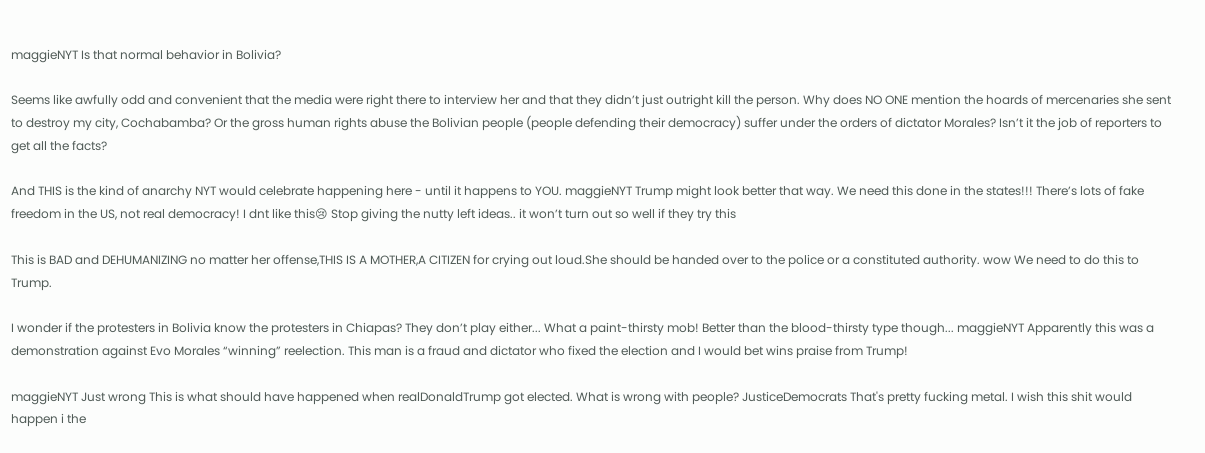maggieNYT Is that normal behavior in Bolivia?

Seems like awfully odd and convenient that the media were right there to interview her and that they didn’t just outright kill the person. Why does NO ONE mention the hoards of mercenaries she sent to destroy my city, Cochabamba? Or the gross human rights abuse the Bolivian people (people defending their democracy) suffer under the orders of dictator Morales? Isn’t it the job of reporters to get all the facts?

And THIS is the kind of anarchy NYT would celebrate happening here - until it happens to YOU. maggieNYT Trump might look better that way. We need this done in the states!!! There’s lots of fake freedom in the US, not real democracy! I dnt like this😢 Stop giving the nutty left ideas.. it won’t turn out so well if they try this

This is BAD and DEHUMANIZING no matter her offense,THIS IS A MOTHER,A CITIZEN for crying out loud.She should be handed over to the police or a constituted authority. wow We need to do this to Trump.

I wonder if the protesters in Bolivia know the protesters in Chiapas? They don’t play either... What a paint-thirsty mob! Better than the blood-thirsty type though... maggieNYT Apparently this was a demonstration against Evo Morales “winning” reelection. This man is a fraud and dictator who fixed the election and I would bet wins praise from Trump!

maggieNYT Just wrong This is what should have happened when realDonaldTrump got elected. What is wrong with people? JusticeDemocrats That's pretty fucking metal. I wish this shit would happen i the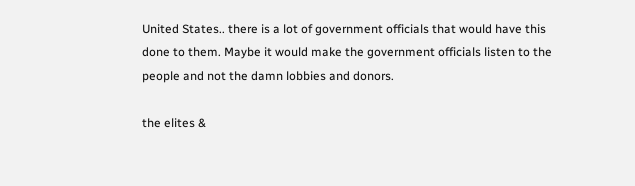United States.. there is a lot of government officials that would have this done to them. Maybe it would make the government officials listen to the people and not the damn lobbies and donors.

the elites &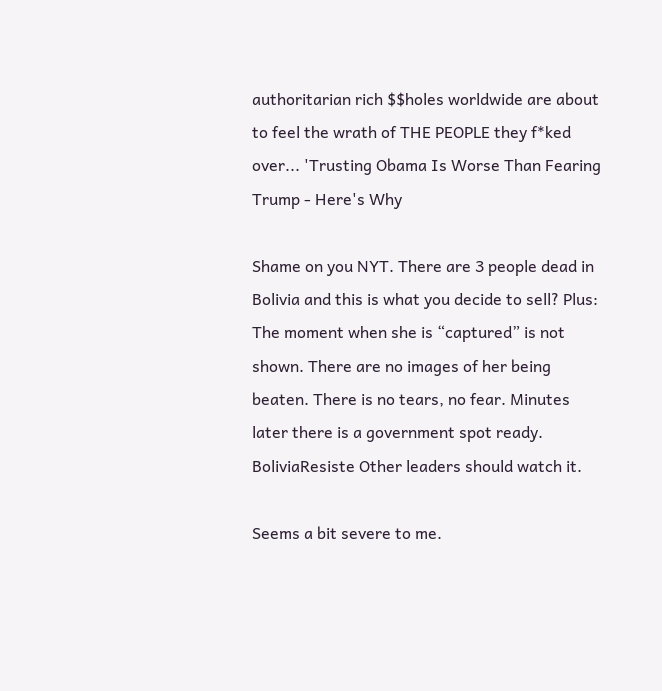authoritarian rich $$holes worldwide are about to feel the wrath of THE PEOPLE they f*ked over... 'Trusting Obama Is Worse Than Fearing Trump - Here's Why

Shame on you NYT. There are 3 people dead in Bolivia and this is what you decide to sell? Plus: The moment when she is “captured” is not shown. There are no images of her being beaten. There is no tears, no fear. Minutes later there is a government spot ready. BoliviaResiste Other leaders should watch it.

Seems a bit severe to me.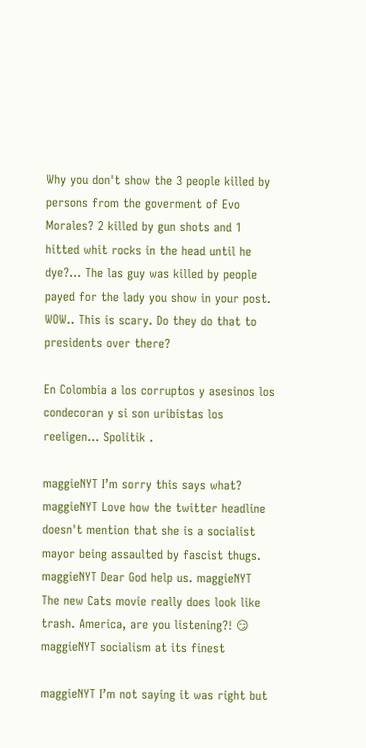Why you don't show the 3 people killed by persons from the goverment of Evo Morales? 2 killed by gun shots and 1 hitted whit rocks in the head until he dye?... The las guy was killed by people payed for the lady you show in your post. WOW.. This is scary. Do they do that to presidents over there?

En Colombia a los corruptos y asesinos los condecoran y si son uribistas los reeligen... Spolitik .

maggieNYT I’m sorry this says what? maggieNYT Love how the twitter headline doesn't mention that she is a socialist mayor being assaulted by fascist thugs. maggieNYT Dear God help us. maggieNYT The new Cats movie really does look like trash. America, are you listening?! 😏 maggieNYT socialism at its finest

maggieNYT I’m not saying it was right but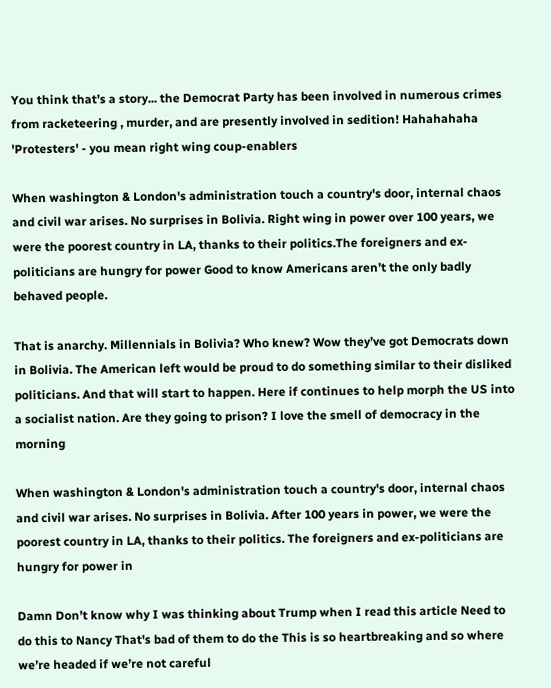You think that’s a story... the Democrat Party has been involved in numerous crimes from racketeering , murder, and are presently involved in sedition! Hahahahaha 'Protesters' - you mean right wing coup-enablers

When washington & London's administration touch a country's door, internal chaos and civil war arises. No surprises in Bolivia. Right wing in power over 100 years, we were the poorest country in LA, thanks to their politics.The foreigners and ex-politicians are hungry for power Good to know Americans aren’t the only badly behaved people.

That is anarchy. Millennials in Bolivia? Who knew? Wow they’ve got Democrats down in Bolivia. The American left would be proud to do something similar to their disliked politicians. And that will start to happen. Here if continues to help morph the US into a socialist nation. Are they going to prison? I love the smell of democracy in the morning

When washington & London's administration touch a country's door, internal chaos and civil war arises. No surprises in Bolivia. After 100 years in power, we were the poorest country in LA, thanks to their politics. The foreigners and ex-politicians are hungry for power in

Damn Don’t know why I was thinking about Trump when I read this article Need to do this to Nancy That's bad of them to do the This is so heartbreaking and so where we’re headed if we’re not careful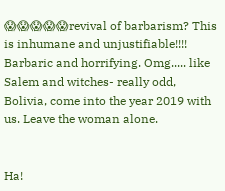😱😱😱😱😱revival of barbarism? This is inhumane and unjustifiable!!!! Barbaric and horrifying. Omg..... like Salem and witches- really odd, Bolivia, come into the year 2019 with us. Leave the woman alone.


Ha!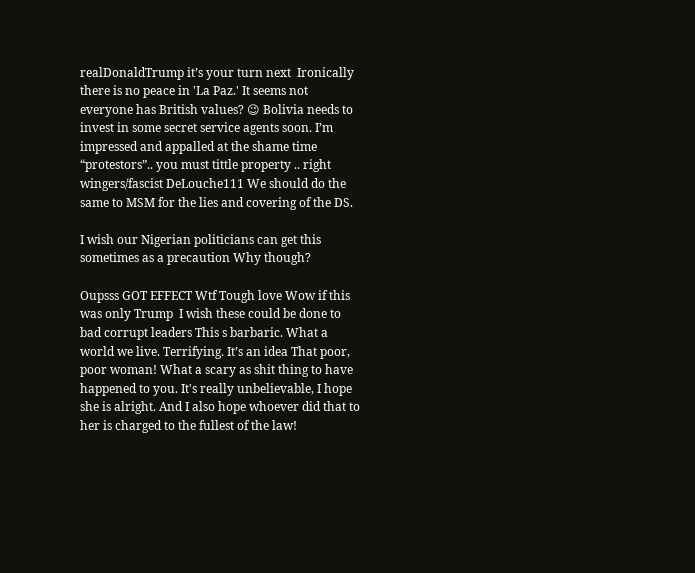realDonaldTrump it’s your turn next  Ironically there is no peace in 'La Paz.' It seems not everyone has British values? 😉 Bolivia needs to invest in some secret service agents soon. I’m impressed and appalled at the shame time “protestors”.. you must tittle property .. right wingers/fascist DeLouche111 We should do the same to MSM for the lies and covering of the DS.

I wish our Nigerian politicians can get this sometimes as a precaution Why though?

Oupsss GOT EFFECT Wtf Tough love Wow if this was only Trump  I wish these could be done to bad corrupt leaders This s barbaric. What a world we live. Terrifying. It’s an idea That poor, poor woman! What a scary as shit thing to have happened to you. It's really unbelievable, I hope she is alright. And I also hope whoever did that to her is charged to the fullest of the law!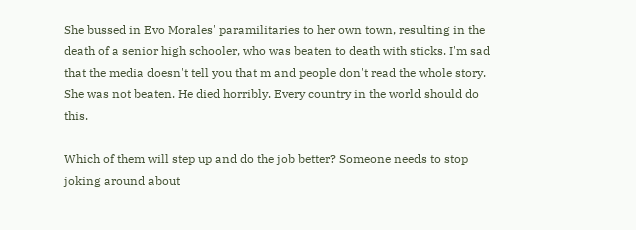She bussed in Evo Morales' paramilitaries to her own town, resulting in the death of a senior high schooler, who was beaten to death with sticks. I'm sad that the media doesn't tell you that m and people don't read the whole story. She was not beaten. He died horribly. Every country in the world should do this.

Which of them will step up and do the job better? Someone needs to stop joking around about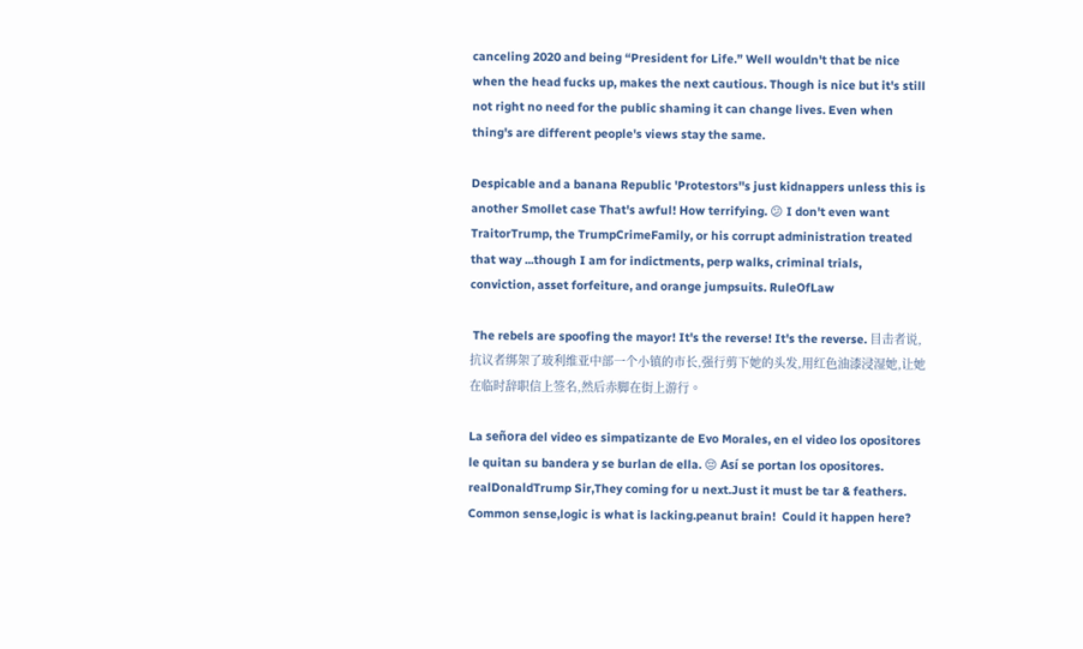canceling 2020 and being “President for Life.” Well wouldn't that be nice when the head fucks up, makes the next cautious. Though is nice but it's still not right no need for the public shaming it can change lives. Even when thing's are different people's views stay the same.

Despicable and a banana Republic 'Protestors''s just kidnappers unless this is another Smollet case That's awful! How terrifying. 😕 I don't even want TraitorTrump, the TrumpCrimeFamily, or his corrupt administration treated that way ...though I am for indictments, perp walks, criminal trials, conviction, asset forfeiture, and orange jumpsuits. RuleOfLaw

 The rebels are spoofing the mayor! It's the reverse! It's the reverse. 目击者说,抗议者绑架了玻利维亚中部一个小镇的市长,强行剪下她的头发,用红色油漆浸湿她,让她在临时辞职信上签名,然后赤脚在街上游行。

La señora del video es simpatizante de Evo Morales, en el video los opositores le quitan su bandera y se burlan de ella. 😔 Así se portan los opositores. realDonaldTrump Sir,They coming for u next.Just it must be tar & feathers. Common sense,logic is what is lacking.peanut brain!  Could it happen here?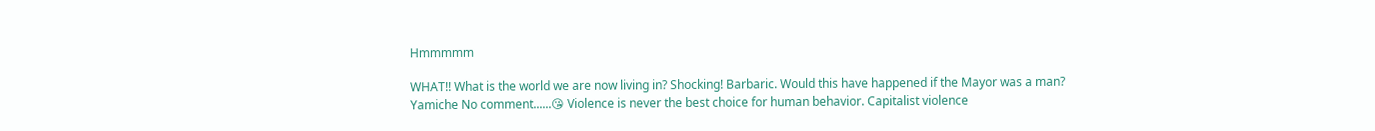Hmmmmm

WHAT!! What is the world we are now living in? Shocking! Barbaric. Would this have happened if the Mayor was a man? Yamiche No comment......😘 Violence is never the best choice for human behavior. Capitalist violence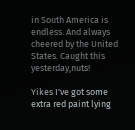in South America is endless. And always cheered by the United States. Caught this yesterday,nuts!

Yikes I've got some extra red paint lying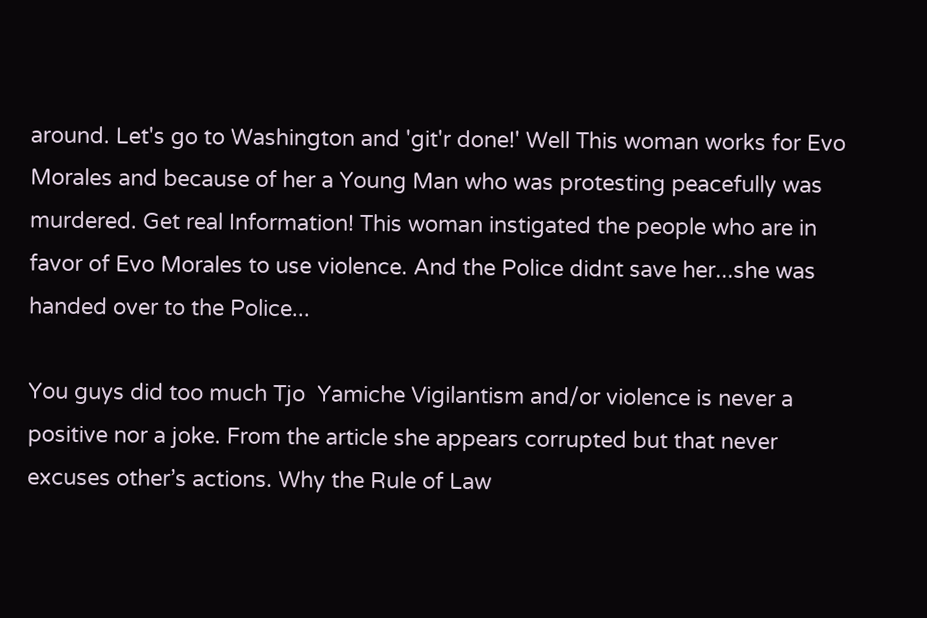around. Let's go to Washington and 'git'r done!' Well This woman works for Evo Morales and because of her a Young Man who was protesting peacefully was murdered. Get real Information! This woman instigated the people who are in favor of Evo Morales to use violence. And the Police didnt save her...she was handed over to the Police...

You guys did too much Tjo  Yamiche Vigilantism and/or violence is never a positive nor a joke. From the article she appears corrupted but that never excuses other’s actions. Why the Rule of Law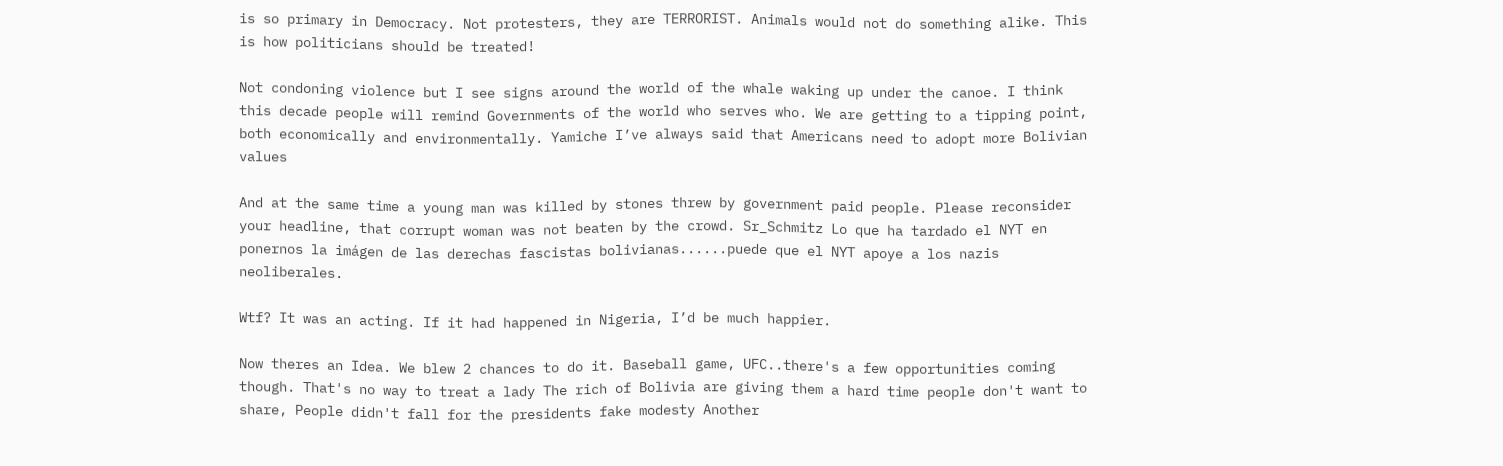is so primary in Democracy. Not protesters, they are TERRORIST. Animals would not do something alike. This is how politicians should be treated!

Not condoning violence but I see signs around the world of the whale waking up under the canoe. I think this decade people will remind Governments of the world who serves who. We are getting to a tipping point, both economically and environmentally. Yamiche I’ve always said that Americans need to adopt more Bolivian values

And at the same time a young man was killed by stones threw by government paid people. Please reconsider your headline, that corrupt woman was not beaten by the crowd. Sr_Schmitz Lo que ha tardado el NYT en ponernos la imágen de las derechas fascistas bolivianas......puede que el NYT apoye a los nazis neoliberales.

Wtf? It was an acting. If it had happened in Nigeria, I’d be much happier.

Now theres an Idea. We blew 2 chances to do it. Baseball game, UFC..there's a few opportunities coming though. That's no way to treat a lady The rich of Bolivia are giving them a hard time people don't want to share, People didn't fall for the presidents fake modesty Another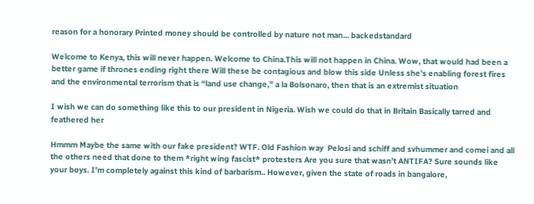reason for a honorary Printed money should be controlled by nature not man... backedstandard

Welcome to Kenya, this will never happen. Welcome to China.This will not happen in China. Wow, that would had been a better game if thrones ending right there Will these be contagious and blow this side Unless she’s enabling forest fires and the environmental terrorism that is “land use change,” a la Bolsonaro, then that is an extremist situation

I wish we can do something like this to our president in Nigeria. Wish we could do that in Britain Basically tarred and feathered her

Hmmm Maybe the same with our fake president? WTF. Old Fashion way  Pelosi and schiff and svhummer and comei and all the others need that done to them *right wing fascist* protesters Are you sure that wasn't ANTIFA? Sure sounds like your boys. I’m completely against this kind of barbarism.. However, given the state of roads in bangalore,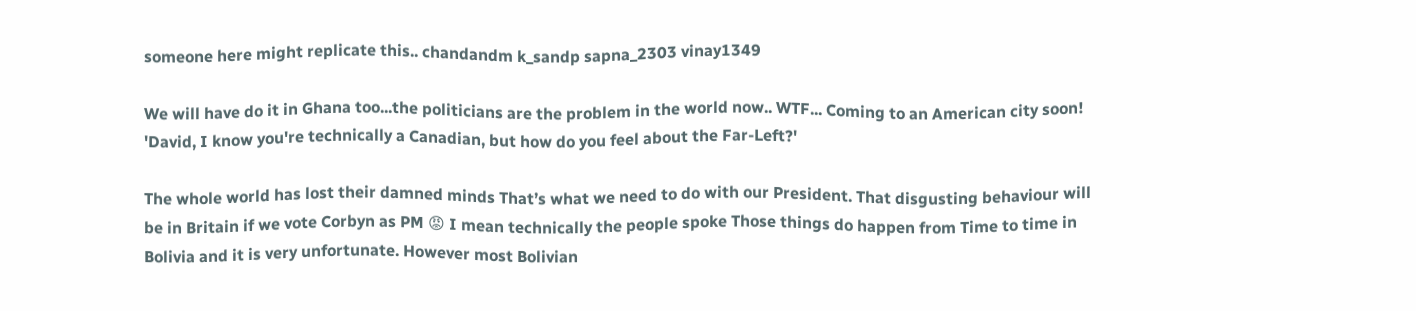someone here might replicate this.. chandandm k_sandp sapna_2303 vinay1349

We will have do it in Ghana too...the politicians are the problem in the world now.. WTF... Coming to an American city soon! 'David, I know you're technically a Canadian, but how do you feel about the Far-Left?'

The whole world has lost their damned minds That’s what we need to do with our President. That disgusting behaviour will be in Britain if we vote Corbyn as PM 😡 I mean technically the people spoke Those things do happen from Time to time in Bolivia and it is very unfortunate. However most Bolivian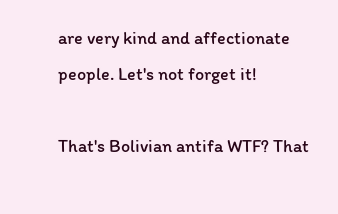are very kind and affectionate people. Let's not forget it!

That's Bolivian antifa WTF? That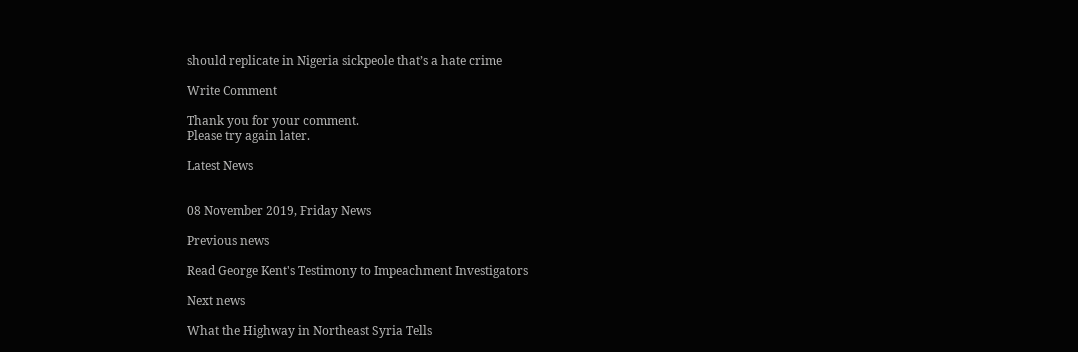should replicate in Nigeria sickpeole that’s a hate crime

Write Comment

Thank you for your comment.
Please try again later.

Latest News


08 November 2019, Friday News

Previous news

Read George Kent's Testimony to Impeachment Investigators

Next news

What the Highway in Northeast Syria Tells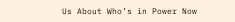Us About Who’s in Power Now